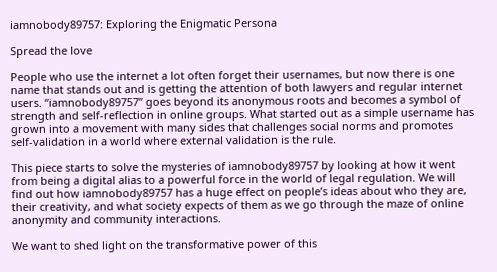iamnobody89757: Exploring the Enigmatic Persona

Spread the love

People who use the internet a lot often forget their usernames, but now there is one name that stands out and is getting the attention of both lawyers and regular internet users. “iamnobody89757” goes beyond its anonymous roots and becomes a symbol of strength and self-reflection in online groups. What started out as a simple username has grown into a movement with many sides that challenges social norms and promotes self-validation in a world where external validation is the rule.

This piece starts to solve the mysteries of iamnobody89757 by looking at how it went from being a digital alias to a powerful force in the world of legal regulation. We will find out how iamnobody89757 has a huge effect on people’s ideas about who they are, their creativity, and what society expects of them as we go through the maze of online anonymity and community interactions.

We want to shed light on the transformative power of this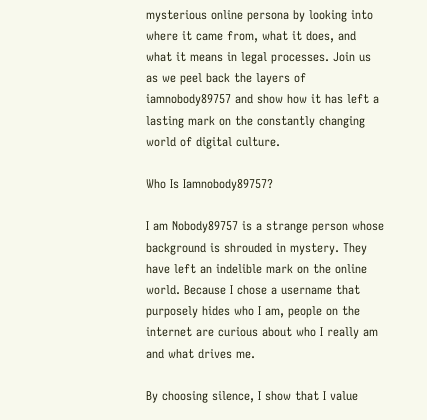mysterious online persona by looking into where it came from, what it does, and what it means in legal processes. Join us as we peel back the layers of iamnobody89757 and show how it has left a lasting mark on the constantly changing world of digital culture.

Who Is Iamnobody89757?

I am Nobody89757 is a strange person whose background is shrouded in mystery. They have left an indelible mark on the online world. Because I chose a username that purposely hides who I am, people on the internet are curious about who I really am and what drives me.

By choosing silence, I show that I value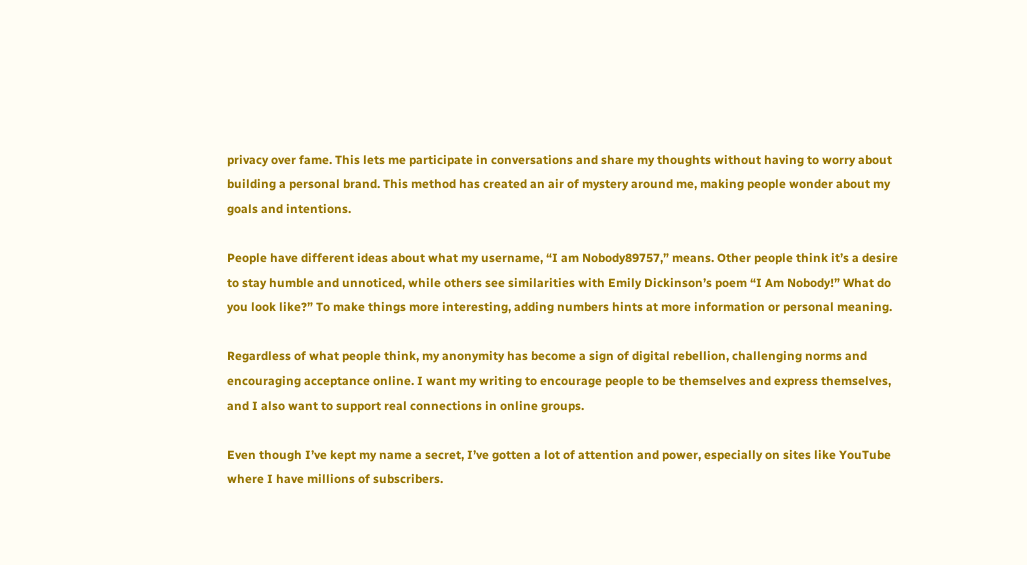privacy over fame. This lets me participate in conversations and share my thoughts without having to worry about building a personal brand. This method has created an air of mystery around me, making people wonder about my goals and intentions.

People have different ideas about what my username, “I am Nobody89757,” means. Other people think it’s a desire to stay humble and unnoticed, while others see similarities with Emily Dickinson’s poem “I Am Nobody!” What do you look like?” To make things more interesting, adding numbers hints at more information or personal meaning.

Regardless of what people think, my anonymity has become a sign of digital rebellion, challenging norms and encouraging acceptance online. I want my writing to encourage people to be themselves and express themselves, and I also want to support real connections in online groups.

Even though I’ve kept my name a secret, I’ve gotten a lot of attention and power, especially on sites like YouTube where I have millions of subscribers.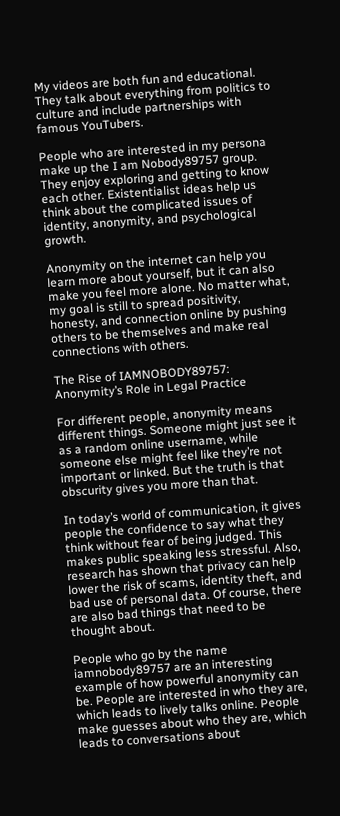My videos are both fun and educational. They talk about everything from politics to culture and include partnerships with famous YouTubers.

People who are interested in my persona make up the I am Nobody89757 group. They enjoy exploring and getting to know each other. Existentialist ideas help us think about the complicated issues of identity, anonymity, and psychological growth.

Anonymity on the internet can help you learn more about yourself, but it can also make you feel more alone. No matter what, my goal is still to spread positivity, honesty, and connection online by pushing others to be themselves and make real connections with others.

The Rise of IAMNOBODY89757: Anonymity’s Role in Legal Practice

For different people, anonymity means different things. Someone might just see it as a random online username, while someone else might feel like they’re not important or linked. But the truth is that obscurity gives you more than that.

In today’s world of communication, it gives people the confidence to say what they think without fear of being judged. This makes public speaking less stressful. Also, research has shown that privacy can help lower the risk of scams, identity theft, and bad use of personal data. Of course, there are also bad things that need to be thought about.

People who go by the name iamnobody89757 are an interesting example of how powerful anonymity can be. People are interested in who they are, which leads to lively talks online. People make guesses about who they are, which leads to conversations about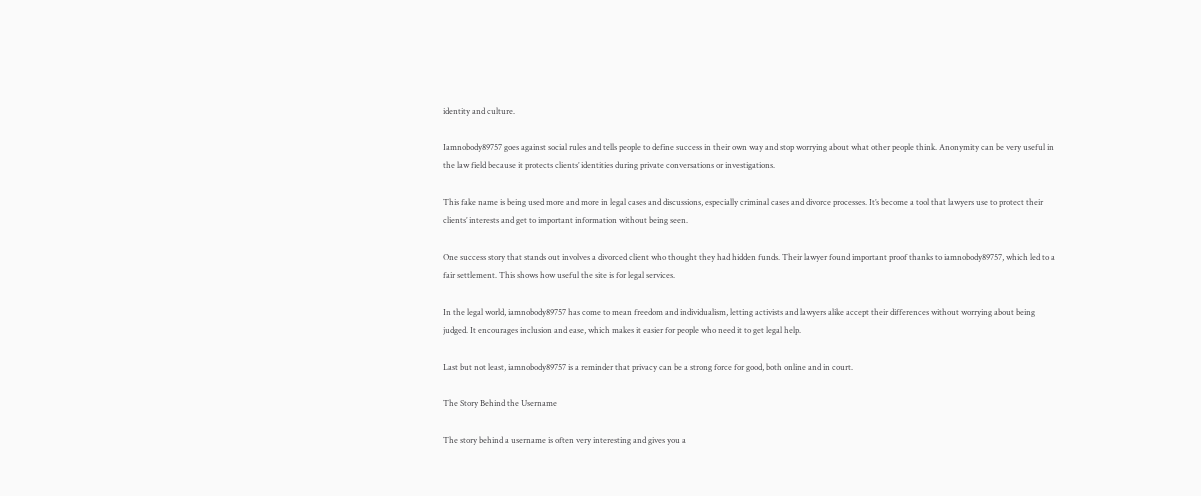identity and culture.

Iamnobody89757 goes against social rules and tells people to define success in their own way and stop worrying about what other people think. Anonymity can be very useful in the law field because it protects clients’ identities during private conversations or investigations.

This fake name is being used more and more in legal cases and discussions, especially criminal cases and divorce processes. It’s become a tool that lawyers use to protect their clients’ interests and get to important information without being seen.

One success story that stands out involves a divorced client who thought they had hidden funds. Their lawyer found important proof thanks to iamnobody89757, which led to a fair settlement. This shows how useful the site is for legal services.

In the legal world, iamnobody89757 has come to mean freedom and individualism, letting activists and lawyers alike accept their differences without worrying about being judged. It encourages inclusion and ease, which makes it easier for people who need it to get legal help.

Last but not least, iamnobody89757 is a reminder that privacy can be a strong force for good, both online and in court.

The Story Behind the Username

The story behind a username is often very interesting and gives you a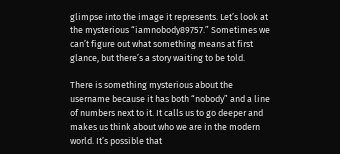glimpse into the image it represents. Let’s look at the mysterious “iamnobody89757.” Sometimes we can’t figure out what something means at first glance, but there’s a story waiting to be told.

There is something mysterious about the username because it has both “nobody” and a line of numbers next to it. It calls us to go deeper and makes us think about who we are in the modern world. It’s possible that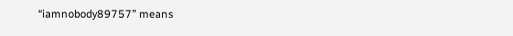“iamnobody89757” means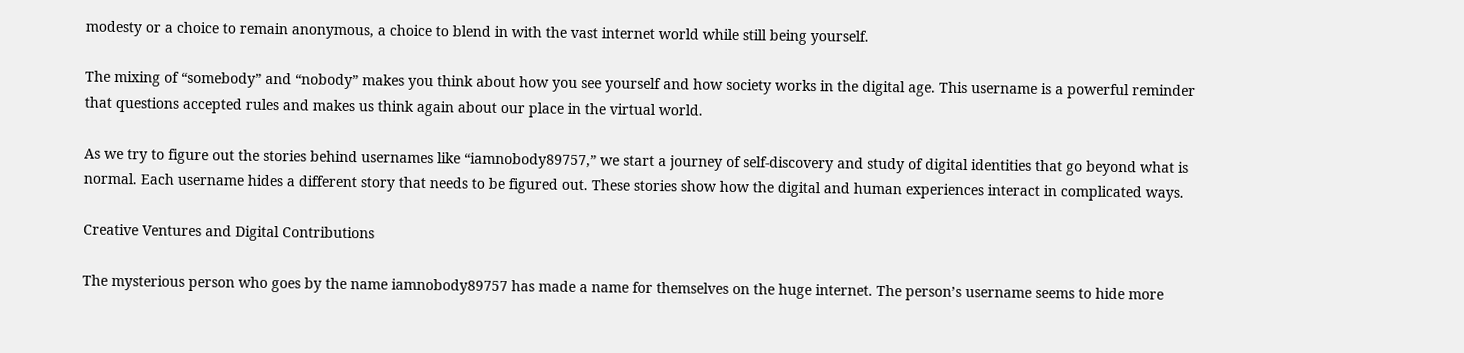modesty or a choice to remain anonymous, a choice to blend in with the vast internet world while still being yourself.

The mixing of “somebody” and “nobody” makes you think about how you see yourself and how society works in the digital age. This username is a powerful reminder that questions accepted rules and makes us think again about our place in the virtual world.

As we try to figure out the stories behind usernames like “iamnobody89757,” we start a journey of self-discovery and study of digital identities that go beyond what is normal. Each username hides a different story that needs to be figured out. These stories show how the digital and human experiences interact in complicated ways.

Creative Ventures and Digital Contributions

The mysterious person who goes by the name iamnobody89757 has made a name for themselves on the huge internet. The person’s username seems to hide more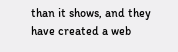than it shows, and they have created a web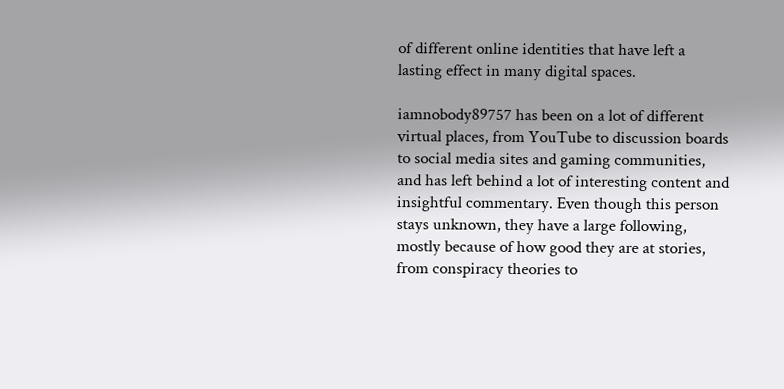of different online identities that have left a lasting effect in many digital spaces.

iamnobody89757 has been on a lot of different virtual places, from YouTube to discussion boards to social media sites and gaming communities, and has left behind a lot of interesting content and insightful commentary. Even though this person stays unknown, they have a large following, mostly because of how good they are at stories, from conspiracy theories to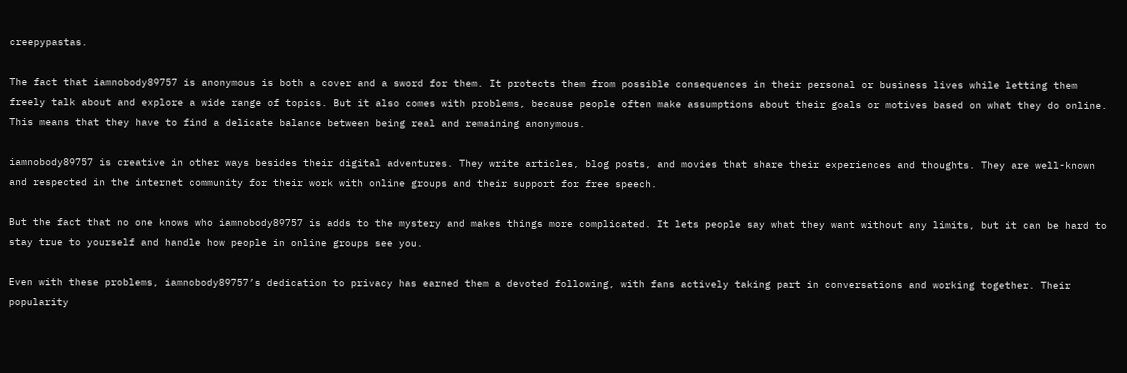creepypastas.

The fact that iamnobody89757 is anonymous is both a cover and a sword for them. It protects them from possible consequences in their personal or business lives while letting them freely talk about and explore a wide range of topics. But it also comes with problems, because people often make assumptions about their goals or motives based on what they do online. This means that they have to find a delicate balance between being real and remaining anonymous.

iamnobody89757 is creative in other ways besides their digital adventures. They write articles, blog posts, and movies that share their experiences and thoughts. They are well-known and respected in the internet community for their work with online groups and their support for free speech.

But the fact that no one knows who iamnobody89757 is adds to the mystery and makes things more complicated. It lets people say what they want without any limits, but it can be hard to stay true to yourself and handle how people in online groups see you.

Even with these problems, iamnobody89757’s dedication to privacy has earned them a devoted following, with fans actively taking part in conversations and working together. Their popularity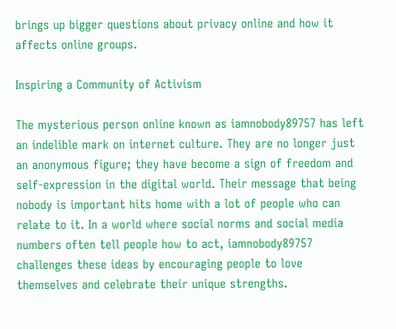brings up bigger questions about privacy online and how it affects online groups.

Inspiring a Community of Activism

The mysterious person online known as iamnobody89757 has left an indelible mark on internet culture. They are no longer just an anonymous figure; they have become a sign of freedom and self-expression in the digital world. Their message that being nobody is important hits home with a lot of people who can relate to it. In a world where social norms and social media numbers often tell people how to act, iamnobody89757 challenges these ideas by encouraging people to love themselves and celebrate their unique strengths.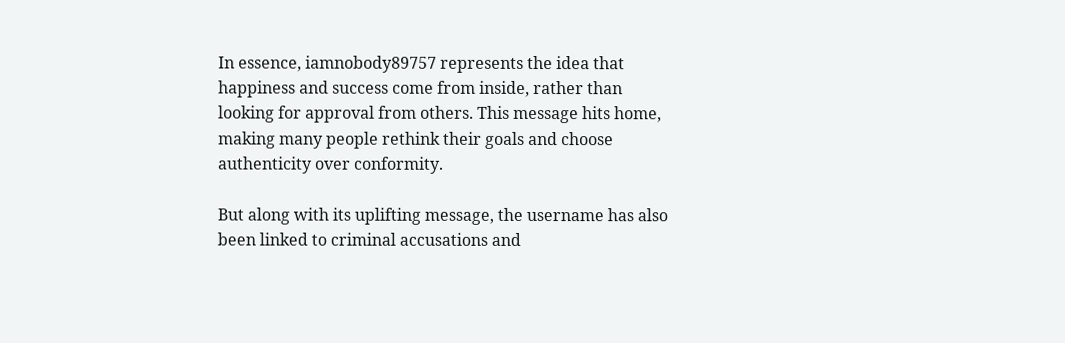In essence, iamnobody89757 represents the idea that happiness and success come from inside, rather than looking for approval from others. This message hits home, making many people rethink their goals and choose authenticity over conformity.

But along with its uplifting message, the username has also been linked to criminal accusations and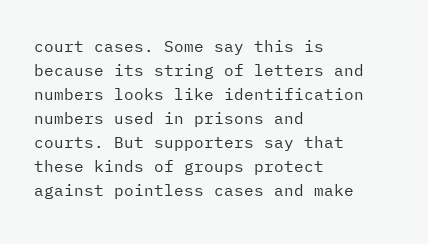court cases. Some say this is because its string of letters and numbers looks like identification numbers used in prisons and courts. But supporters say that these kinds of groups protect against pointless cases and make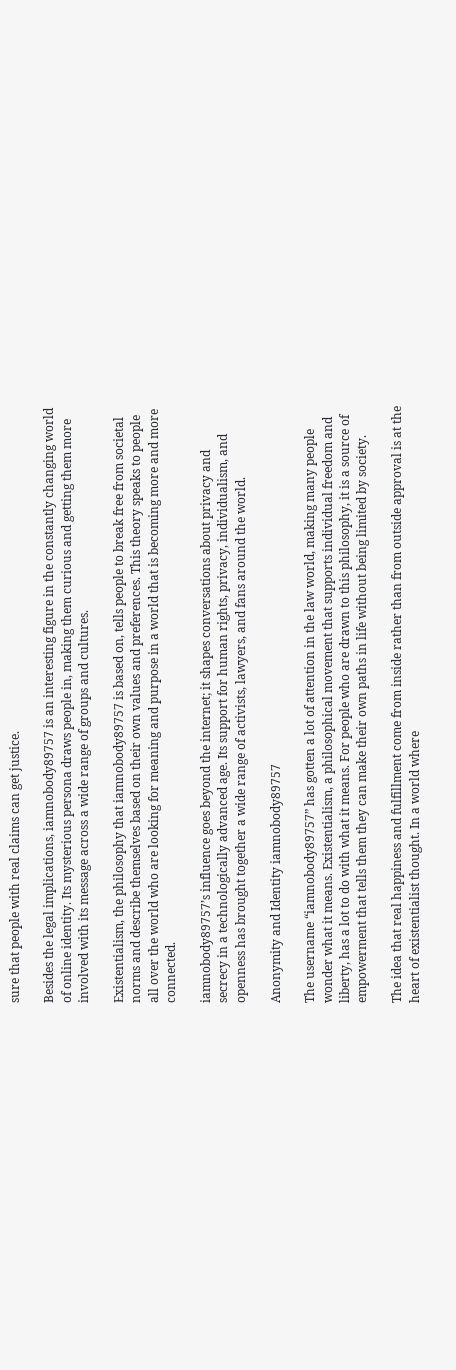sure that people with real claims can get justice.

Besides the legal implications, iamnobody89757 is an interesting figure in the constantly changing world of online identity. Its mysterious persona draws people in, making them curious and getting them more involved with its message across a wide range of groups and cultures.

Existentialism, the philosophy that iamnobody89757 is based on, tells people to break free from societal norms and describe themselves based on their own values and preferences. This theory speaks to people all over the world who are looking for meaning and purpose in a world that is becoming more and more connected.

iamnobody89757’s influence goes beyond the internet; it shapes conversations about privacy and secrecy in a technologically advanced age. Its support for human rights, privacy, individualism, and openness has brought together a wide range of activists, lawyers, and fans around the world.

Anonymity and Identity iamnobody89757

The username “iamnobody89757” has gotten a lot of attention in the law world, making many people wonder what it means. Existentialism, a philosophical movement that supports individual freedom and liberty, has a lot to do with what it means. For people who are drawn to this philosophy, it is a source of empowerment that tells them they can make their own paths in life without being limited by society.

The idea that real happiness and fulfillment come from inside rather than from outside approval is at the heart of existentialist thought. In a world where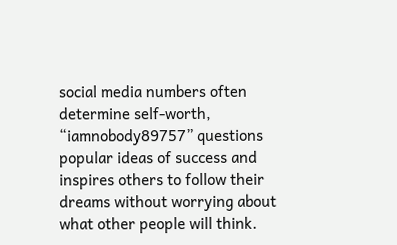social media numbers often determine self-worth, “iamnobody89757” questions popular ideas of success and inspires others to follow their dreams without worrying about what other people will think.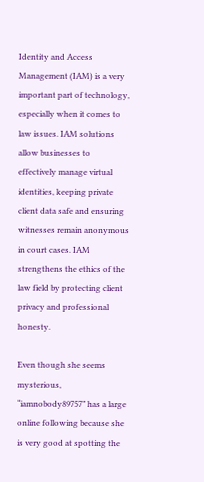Identity and Access Management (IAM) is a very important part of technology, especially when it comes to law issues. IAM solutions allow businesses to effectively manage virtual identities, keeping private client data safe and ensuring witnesses remain anonymous in court cases. IAM strengthens the ethics of the law field by protecting client privacy and professional honesty.

Even though she seems mysterious, “iamnobody89757” has a large online following because she is very good at spotting the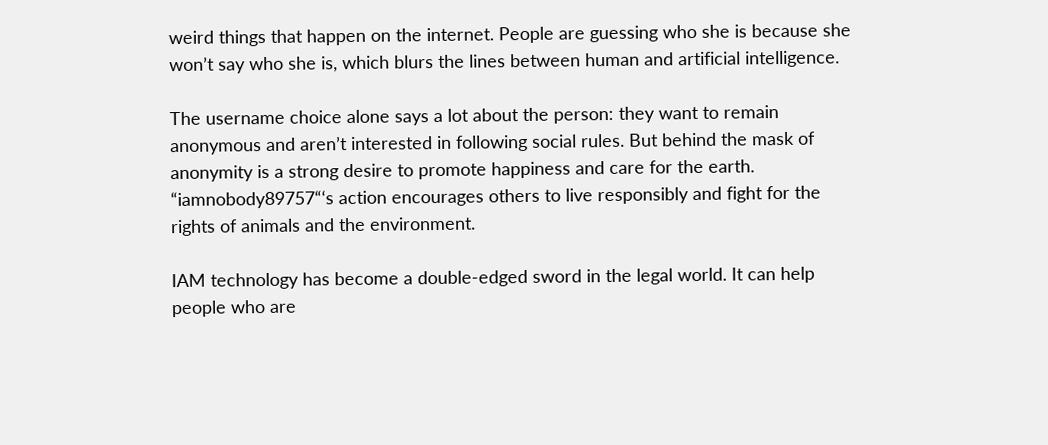weird things that happen on the internet. People are guessing who she is because she won’t say who she is, which blurs the lines between human and artificial intelligence.

The username choice alone says a lot about the person: they want to remain anonymous and aren’t interested in following social rules. But behind the mask of anonymity is a strong desire to promote happiness and care for the earth. “iamnobody89757“‘s action encourages others to live responsibly and fight for the rights of animals and the environment.

IAM technology has become a double-edged sword in the legal world. It can help people who are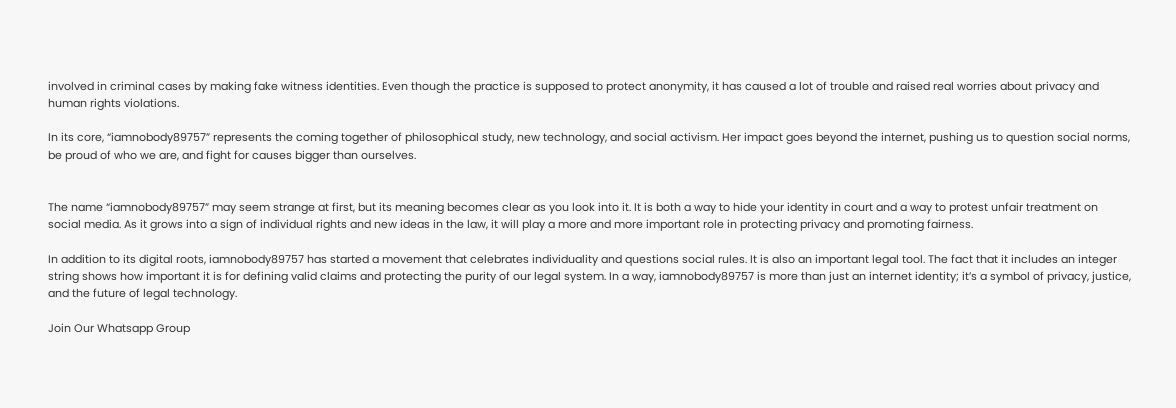involved in criminal cases by making fake witness identities. Even though the practice is supposed to protect anonymity, it has caused a lot of trouble and raised real worries about privacy and human rights violations.

In its core, “iamnobody89757” represents the coming together of philosophical study, new technology, and social activism. Her impact goes beyond the internet, pushing us to question social norms, be proud of who we are, and fight for causes bigger than ourselves.


The name “iamnobody89757” may seem strange at first, but its meaning becomes clear as you look into it. It is both a way to hide your identity in court and a way to protest unfair treatment on social media. As it grows into a sign of individual rights and new ideas in the law, it will play a more and more important role in protecting privacy and promoting fairness.

In addition to its digital roots, iamnobody89757 has started a movement that celebrates individuality and questions social rules. It is also an important legal tool. The fact that it includes an integer string shows how important it is for defining valid claims and protecting the purity of our legal system. In a way, iamnobody89757 is more than just an internet identity; it’s a symbol of privacy, justice, and the future of legal technology.

Join Our Whatsapp Group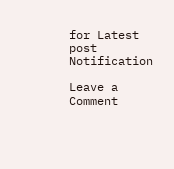for Latest post Notification

Leave a Comment